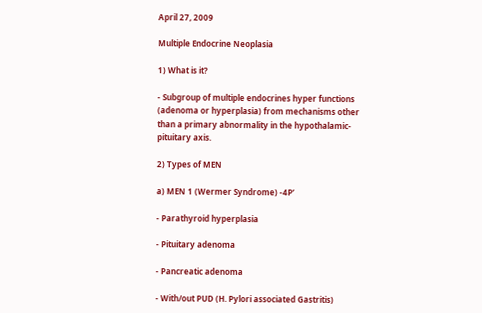April 27, 2009

Multiple Endocrine Neoplasia

1) What is it?

- Subgroup of multiple endocrines hyper functions (adenoma or hyperplasia) from mechanisms other than a primary abnormality in the hypothalamic-pituitary axis.

2) Types of MEN

a) MEN 1 (Wermer Syndrome) -4P’

- Parathyroid hyperplasia

- Pituitary adenoma

- Pancreatic adenoma

- With/out PUD (H. Pylori associated Gastritis)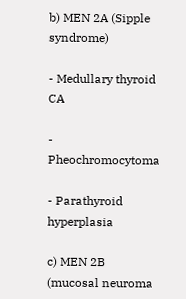b) MEN 2A (Sipple syndrome)

- Medullary thyroid CA

- Pheochromocytoma

- Parathyroid hyperplasia

c) MEN 2B (mucosal neuroma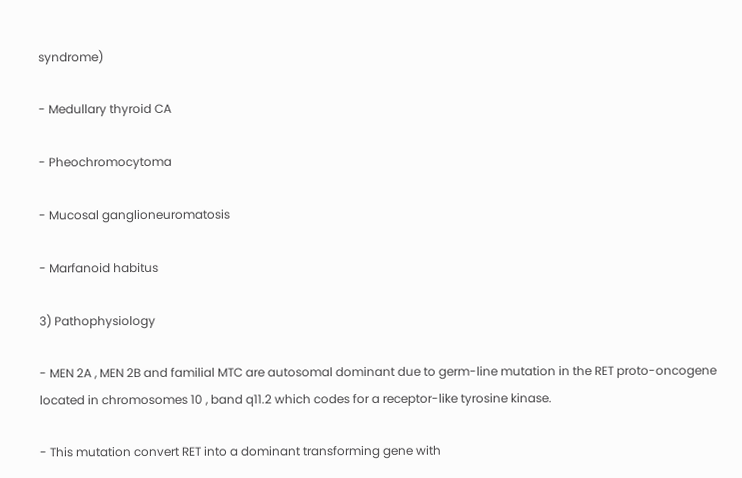syndrome)

- Medullary thyroid CA

- Pheochromocytoma

- Mucosal ganglioneuromatosis

- Marfanoid habitus

3) Pathophysiology

- MEN 2A , MEN 2B and familial MTC are autosomal dominant due to germ-line mutation in the RET proto-oncogene located in chromosomes 10 , band q11.2 which codes for a receptor-like tyrosine kinase.

- This mutation convert RET into a dominant transforming gene with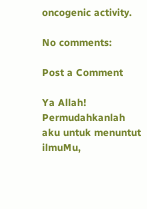oncogenic activity.

No comments:

Post a Comment

Ya Allah! Permudahkanlah aku untuk menuntut ilmuMu,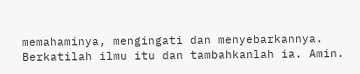memahaminya, mengingati dan menyebarkannya. Berkatilah ilmu itu dan tambahkanlah ia. Amin.